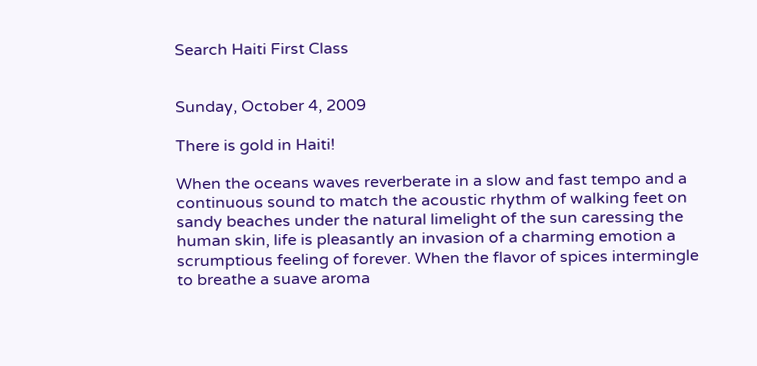Search Haiti First Class


Sunday, October 4, 2009

There is gold in Haiti!

When the oceans waves reverberate in a slow and fast tempo and a continuous sound to match the acoustic rhythm of walking feet on sandy beaches under the natural limelight of the sun caressing the human skin, life is pleasantly an invasion of a charming emotion a scrumptious feeling of forever. When the flavor of spices intermingle to breathe a suave aroma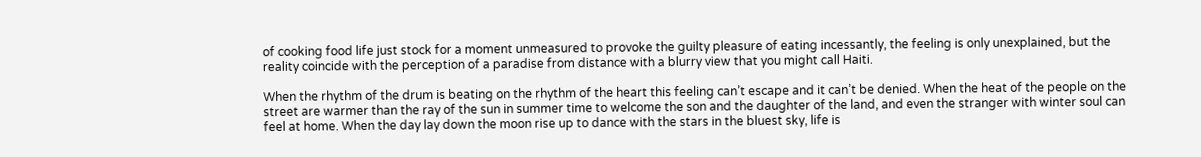of cooking food life just stock for a moment unmeasured to provoke the guilty pleasure of eating incessantly, the feeling is only unexplained, but the reality coincide with the perception of a paradise from distance with a blurry view that you might call Haiti.

When the rhythm of the drum is beating on the rhythm of the heart this feeling can’t escape and it can’t be denied. When the heat of the people on the street are warmer than the ray of the sun in summer time to welcome the son and the daughter of the land, and even the stranger with winter soul can feel at home. When the day lay down the moon rise up to dance with the stars in the bluest sky, life is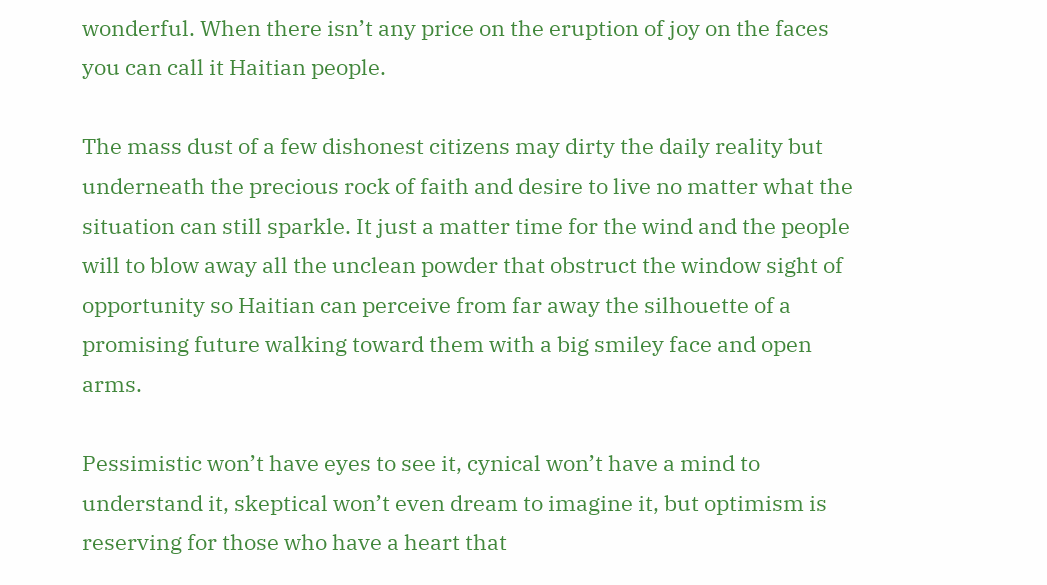wonderful. When there isn’t any price on the eruption of joy on the faces you can call it Haitian people.

The mass dust of a few dishonest citizens may dirty the daily reality but underneath the precious rock of faith and desire to live no matter what the situation can still sparkle. It just a matter time for the wind and the people will to blow away all the unclean powder that obstruct the window sight of opportunity so Haitian can perceive from far away the silhouette of a promising future walking toward them with a big smiley face and open arms.

Pessimistic won’t have eyes to see it, cynical won’t have a mind to understand it, skeptical won’t even dream to imagine it, but optimism is reserving for those who have a heart that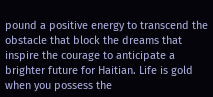pound a positive energy to transcend the obstacle that block the dreams that inspire the courage to anticipate a brighter future for Haitian. Life is gold when you possess the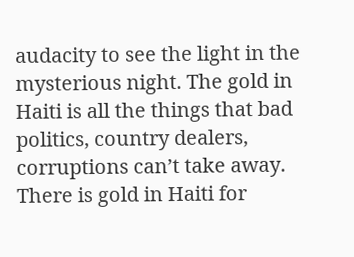audacity to see the light in the mysterious night. The gold in Haiti is all the things that bad politics, country dealers, corruptions can’t take away. There is gold in Haiti for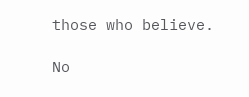those who believe.

No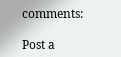comments:

Post a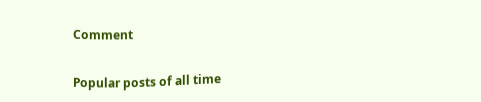Comment


Popular posts of all time